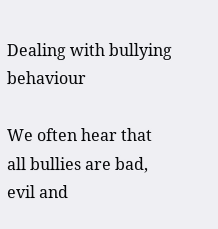Dealing with bullying behaviour

We often hear that all bullies are bad, evil and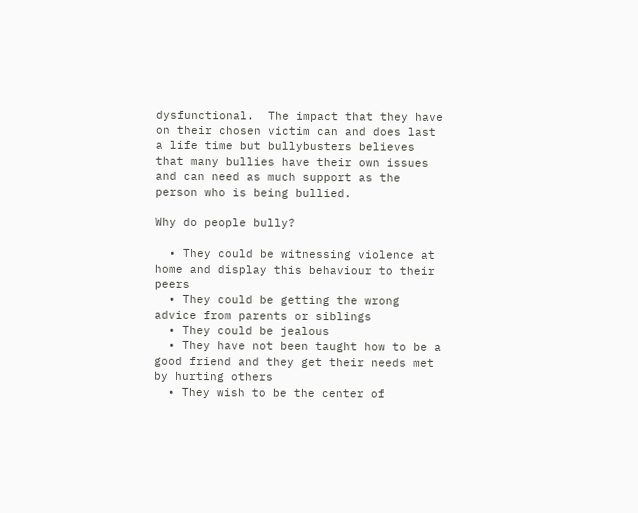dysfunctional.  The impact that they have on their chosen victim can and does last a life time but bullybusters believes that many bullies have their own issues and can need as much support as the person who is being bullied.

Why do people bully?

  • They could be witnessing violence at home and display this behaviour to their peers
  • They could be getting the wrong advice from parents or siblings
  • They could be jealous
  • They have not been taught how to be a good friend and they get their needs met by hurting others
  • They wish to be the center of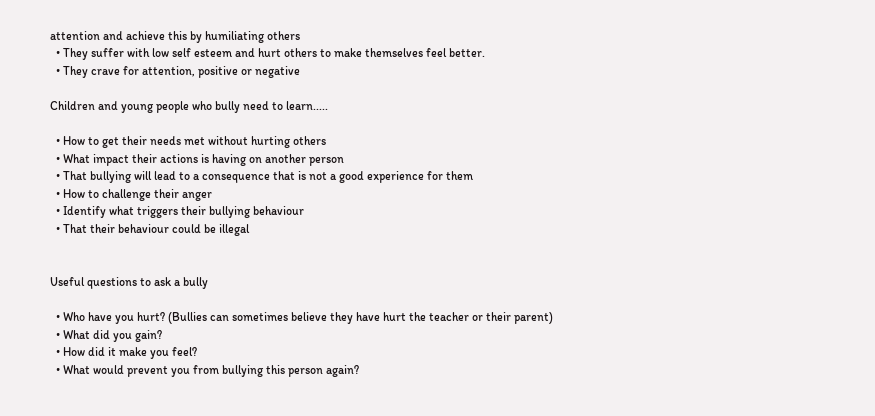attention and achieve this by humiliating others
  • They suffer with low self esteem and hurt others to make themselves feel better.
  • They crave for attention, positive or negative

Children and young people who bully need to learn.....

  • How to get their needs met without hurting others
  • What impact their actions is having on another person
  • That bullying will lead to a consequence that is not a good experience for them
  • How to challenge their anger
  • Identify what triggers their bullying behaviour
  • That their behaviour could be illegal


Useful questions to ask a bully

  • Who have you hurt? (Bullies can sometimes believe they have hurt the teacher or their parent)
  • What did you gain?
  • How did it make you feel?
  • What would prevent you from bullying this person again?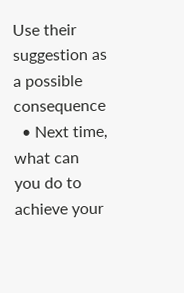Use their suggestion as a possible consequence
  • Next time, what can you do to achieve your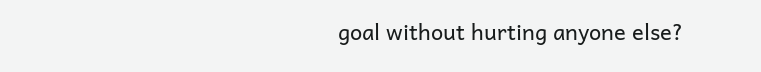goal without hurting anyone else?